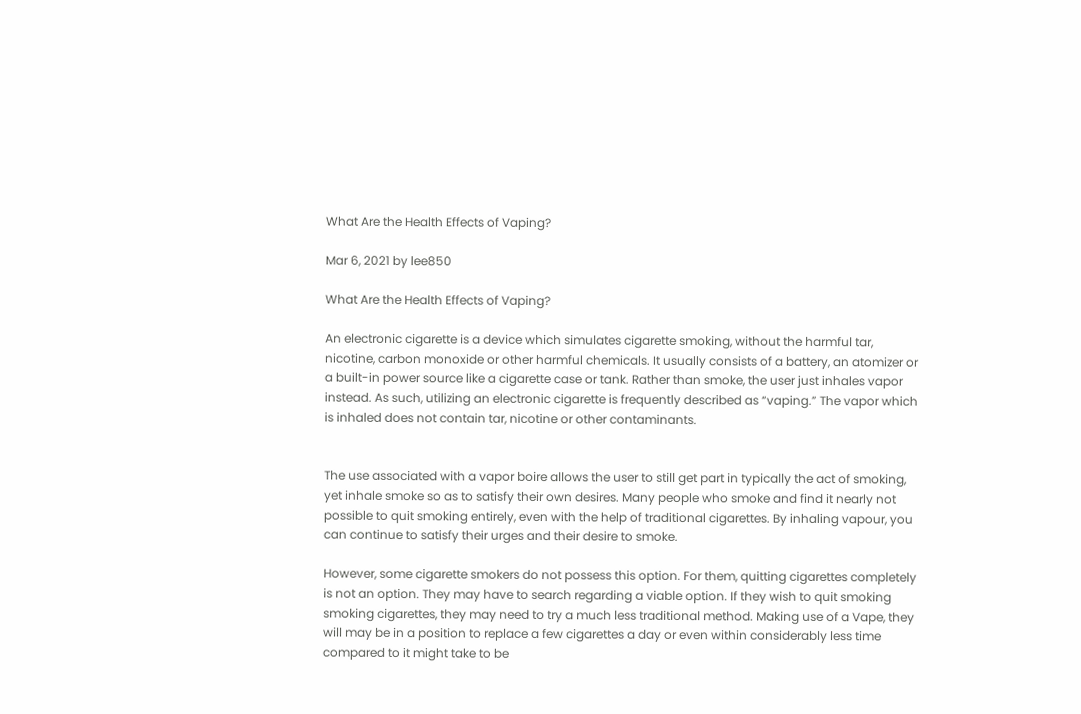What Are the Health Effects of Vaping?

Mar 6, 2021 by lee850

What Are the Health Effects of Vaping?

An electronic cigarette is a device which simulates cigarette smoking, without the harmful tar, nicotine, carbon monoxide or other harmful chemicals. It usually consists of a battery, an atomizer or a built-in power source like a cigarette case or tank. Rather than smoke, the user just inhales vapor instead. As such, utilizing an electronic cigarette is frequently described as “vaping.” The vapor which is inhaled does not contain tar, nicotine or other contaminants.


The use associated with a vapor boire allows the user to still get part in typically the act of smoking, yet inhale smoke so as to satisfy their own desires. Many people who smoke and find it nearly not possible to quit smoking entirely, even with the help of traditional cigarettes. By inhaling vapour, you can continue to satisfy their urges and their desire to smoke.

However, some cigarette smokers do not possess this option. For them, quitting cigarettes completely is not an option. They may have to search regarding a viable option. If they wish to quit smoking smoking cigarettes, they may need to try a much less traditional method. Making use of a Vape, they will may be in a position to replace a few cigarettes a day or even within considerably less time compared to it might take to be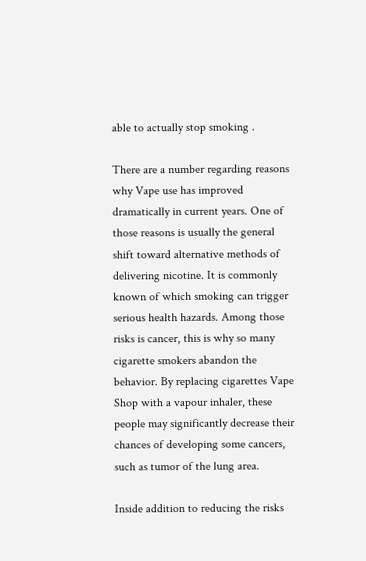able to actually stop smoking .

There are a number regarding reasons why Vape use has improved dramatically in current years. One of those reasons is usually the general shift toward alternative methods of delivering nicotine. It is commonly known of which smoking can trigger serious health hazards. Among those risks is cancer, this is why so many cigarette smokers abandon the behavior. By replacing cigarettes Vape Shop with a vapour inhaler, these people may significantly decrease their chances of developing some cancers, such as tumor of the lung area.

Inside addition to reducing the risks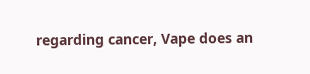regarding cancer, Vape does an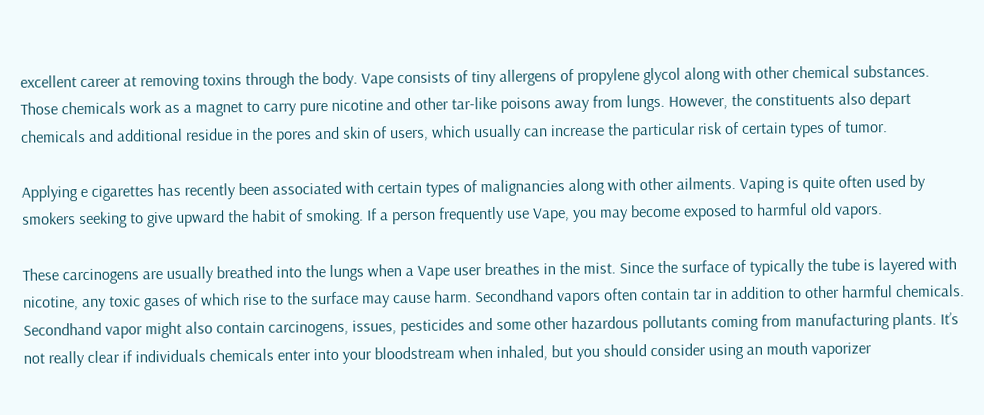excellent career at removing toxins through the body. Vape consists of tiny allergens of propylene glycol along with other chemical substances. Those chemicals work as a magnet to carry pure nicotine and other tar-like poisons away from lungs. However, the constituents also depart chemicals and additional residue in the pores and skin of users, which usually can increase the particular risk of certain types of tumor.

Applying e cigarettes has recently been associated with certain types of malignancies along with other ailments. Vaping is quite often used by smokers seeking to give upward the habit of smoking. If a person frequently use Vape, you may become exposed to harmful old vapors.

These carcinogens are usually breathed into the lungs when a Vape user breathes in the mist. Since the surface of typically the tube is layered with nicotine, any toxic gases of which rise to the surface may cause harm. Secondhand vapors often contain tar in addition to other harmful chemicals. Secondhand vapor might also contain carcinogens, issues, pesticides and some other hazardous pollutants coming from manufacturing plants. It’s not really clear if individuals chemicals enter into your bloodstream when inhaled, but you should consider using an mouth vaporizer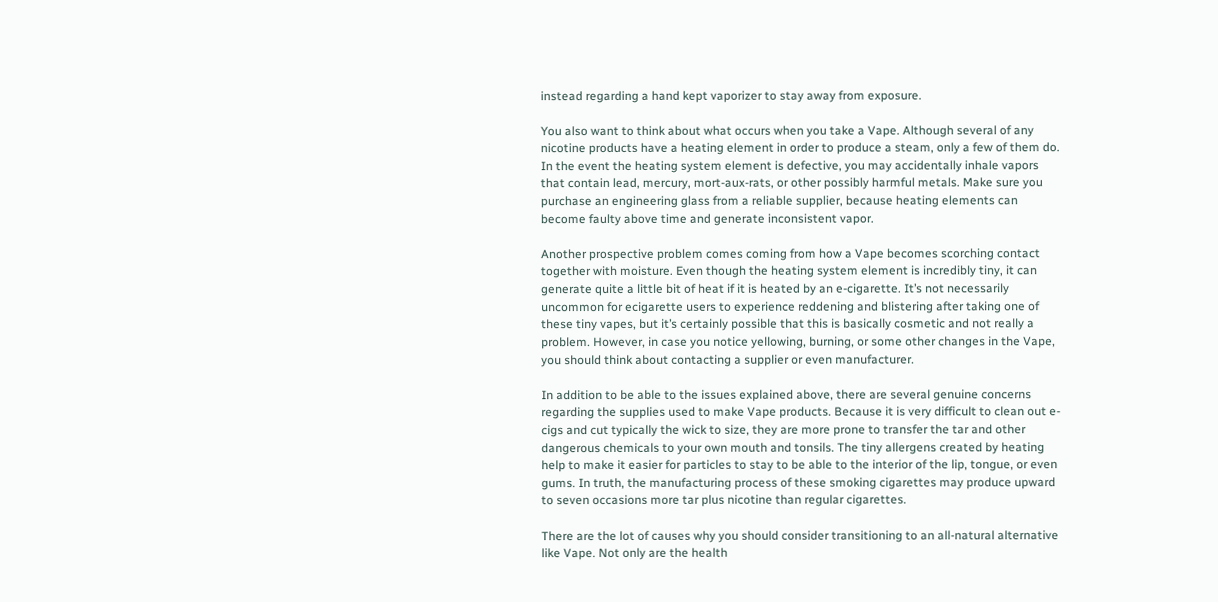instead regarding a hand kept vaporizer to stay away from exposure.

You also want to think about what occurs when you take a Vape. Although several of any nicotine products have a heating element in order to produce a steam, only a few of them do. In the event the heating system element is defective, you may accidentally inhale vapors that contain lead, mercury, mort-aux-rats, or other possibly harmful metals. Make sure you purchase an engineering glass from a reliable supplier, because heating elements can become faulty above time and generate inconsistent vapor.

Another prospective problem comes coming from how a Vape becomes scorching contact together with moisture. Even though the heating system element is incredibly tiny, it can generate quite a little bit of heat if it is heated by an e-cigarette. It’s not necessarily uncommon for ecigarette users to experience reddening and blistering after taking one of these tiny vapes, but it’s certainly possible that this is basically cosmetic and not really a problem. However, in case you notice yellowing, burning, or some other changes in the Vape, you should think about contacting a supplier or even manufacturer.

In addition to be able to the issues explained above, there are several genuine concerns regarding the supplies used to make Vape products. Because it is very difficult to clean out e-cigs and cut typically the wick to size, they are more prone to transfer the tar and other dangerous chemicals to your own mouth and tonsils. The tiny allergens created by heating help to make it easier for particles to stay to be able to the interior of the lip, tongue, or even gums. In truth, the manufacturing process of these smoking cigarettes may produce upward to seven occasions more tar plus nicotine than regular cigarettes.

There are the lot of causes why you should consider transitioning to an all-natural alternative like Vape. Not only are the health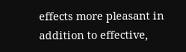effects more pleasant in addition to effective,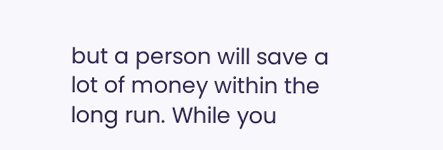but a person will save a lot of money within the long run. While you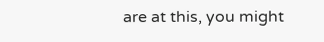are at this, you might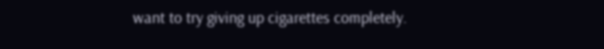want to try giving up cigarettes completely.